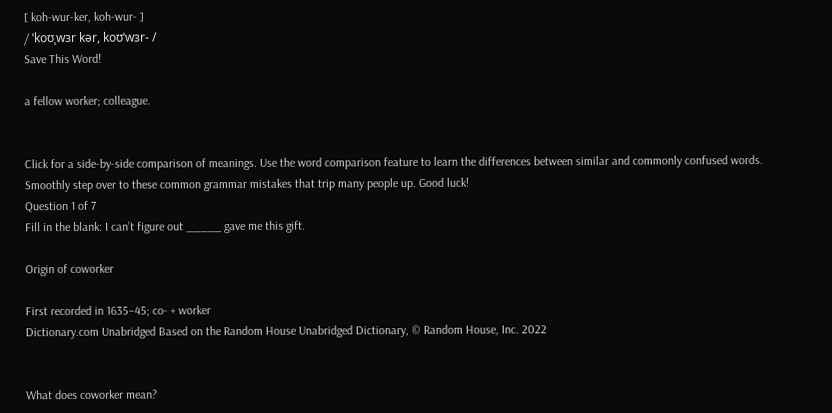[ koh-wur-ker, koh-wur- ]
/ ˈkoʊˌwɜr kər, koʊˈwɜr- /
Save This Word!

a fellow worker; colleague.


Click for a side-by-side comparison of meanings. Use the word comparison feature to learn the differences between similar and commonly confused words.
Smoothly step over to these common grammar mistakes that trip many people up. Good luck!
Question 1 of 7
Fill in the blank: I can’t figure out _____ gave me this gift.

Origin of coworker

First recorded in 1635–45; co- + worker
Dictionary.com Unabridged Based on the Random House Unabridged Dictionary, © Random House, Inc. 2022


What does coworker mean?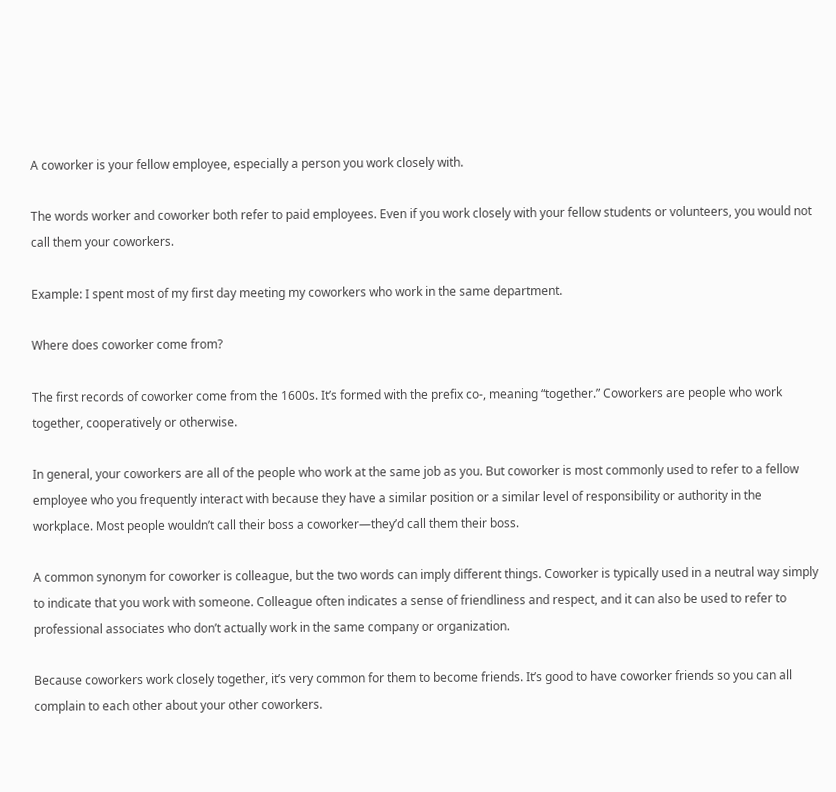A coworker is your fellow employee, especially a person you work closely with.

The words worker and coworker both refer to paid employees. Even if you work closely with your fellow students or volunteers, you would not call them your coworkers.

Example: I spent most of my first day meeting my coworkers who work in the same department.

Where does coworker come from?

The first records of coworker come from the 1600s. It’s formed with the prefix co-, meaning “together.” Coworkers are people who work together, cooperatively or otherwise.

In general, your coworkers are all of the people who work at the same job as you. But coworker is most commonly used to refer to a fellow employee who you frequently interact with because they have a similar position or a similar level of responsibility or authority in the workplace. Most people wouldn’t call their boss a coworker—they’d call them their boss.

A common synonym for coworker is colleague, but the two words can imply different things. Coworker is typically used in a neutral way simply to indicate that you work with someone. Colleague often indicates a sense of friendliness and respect, and it can also be used to refer to professional associates who don’t actually work in the same company or organization.

Because coworkers work closely together, it’s very common for them to become friends. It’s good to have coworker friends so you can all complain to each other about your other coworkers.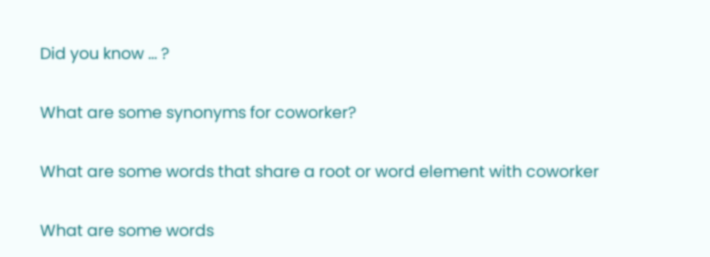Did you know ... ?

What are some synonyms for coworker?

What are some words that share a root or word element with coworker

What are some words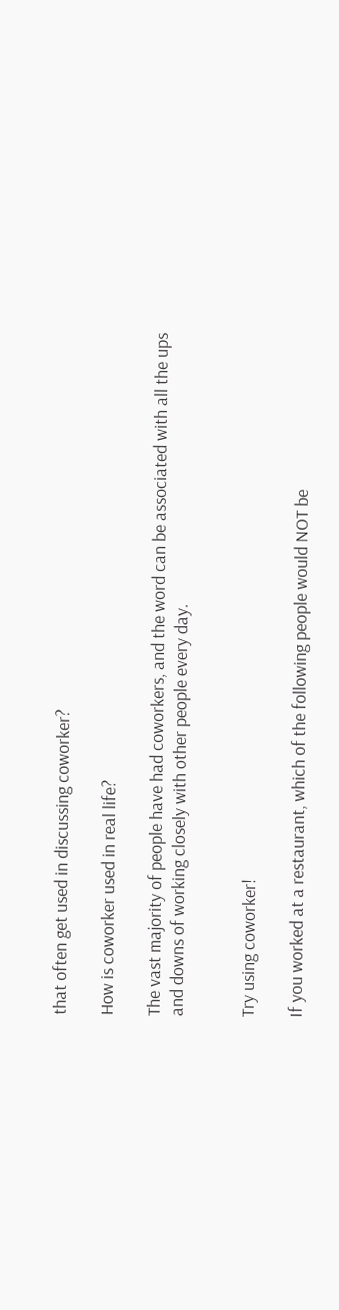that often get used in discussing coworker?

How is coworker used in real life?

The vast majority of people have had coworkers, and the word can be associated with all the ups and downs of working closely with other people every day.


Try using coworker!

If you worked at a restaurant, which of the following people would NOT be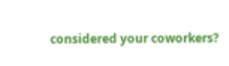considered your coworkers?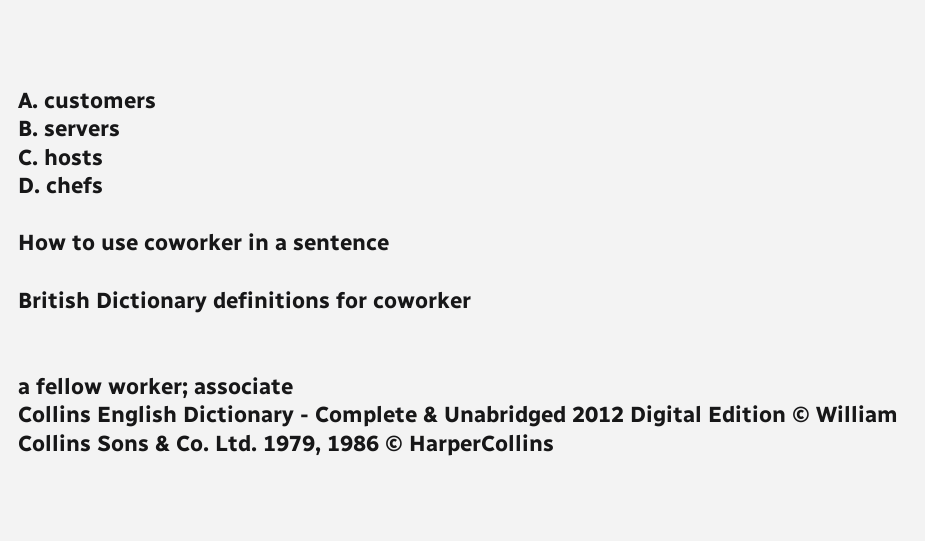A. customers
B. servers
C. hosts
D. chefs

How to use coworker in a sentence

British Dictionary definitions for coworker


a fellow worker; associate
Collins English Dictionary - Complete & Unabridged 2012 Digital Edition © William Collins Sons & Co. Ltd. 1979, 1986 © HarperCollins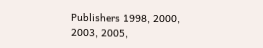Publishers 1998, 2000, 2003, 2005,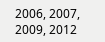2006, 2007, 2009, 2012